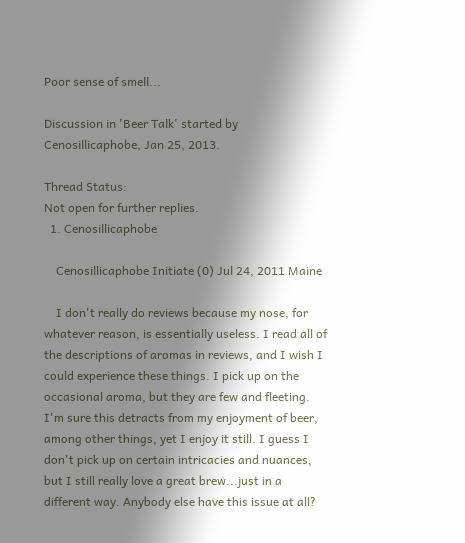Poor sense of smell...

Discussion in 'Beer Talk' started by Cenosillicaphobe, Jan 25, 2013.

Thread Status:
Not open for further replies.
  1. Cenosillicaphobe

    Cenosillicaphobe Initiate (0) Jul 24, 2011 Maine

    I don't really do reviews because my nose, for whatever reason, is essentially useless. I read all of the descriptions of aromas in reviews, and I wish I could experience these things. I pick up on the occasional aroma, but they are few and fleeting. I'm sure this detracts from my enjoyment of beer, among other things, yet I enjoy it still. I guess I don't pick up on certain intricacies and nuances, but I still really love a great brew...just in a different way. Anybody else have this issue at all?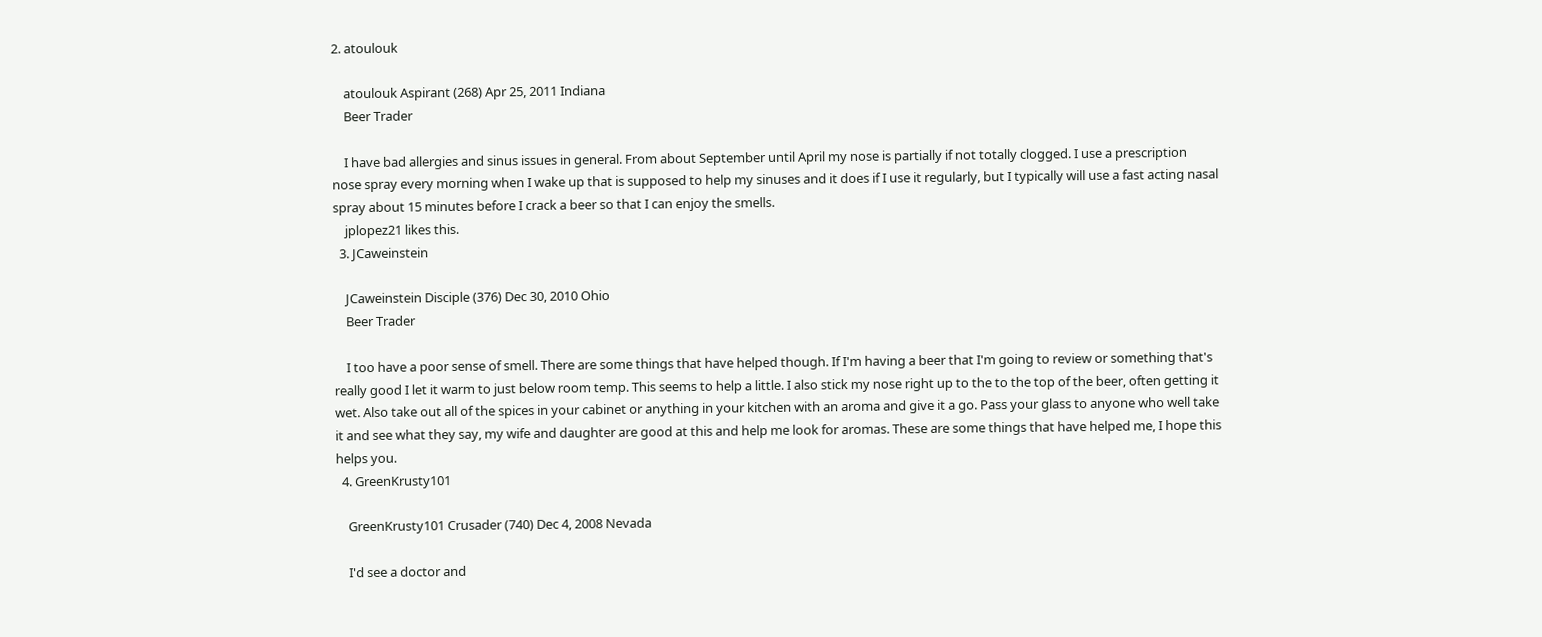2. atoulouk

    atoulouk Aspirant (268) Apr 25, 2011 Indiana
    Beer Trader

    I have bad allergies and sinus issues in general. From about September until April my nose is partially if not totally clogged. I use a prescription nose spray every morning when I wake up that is supposed to help my sinuses and it does if I use it regularly, but I typically will use a fast acting nasal spray about 15 minutes before I crack a beer so that I can enjoy the smells.
    jplopez21 likes this.
  3. JCaweinstein

    JCaweinstein Disciple (376) Dec 30, 2010 Ohio
    Beer Trader

    I too have a poor sense of smell. There are some things that have helped though. If I'm having a beer that I'm going to review or something that's really good I let it warm to just below room temp. This seems to help a little. I also stick my nose right up to the to the top of the beer, often getting it wet. Also take out all of the spices in your cabinet or anything in your kitchen with an aroma and give it a go. Pass your glass to anyone who well take it and see what they say, my wife and daughter are good at this and help me look for aromas. These are some things that have helped me, I hope this helps you.
  4. GreenKrusty101

    GreenKrusty101 Crusader (740) Dec 4, 2008 Nevada

    I'd see a doctor and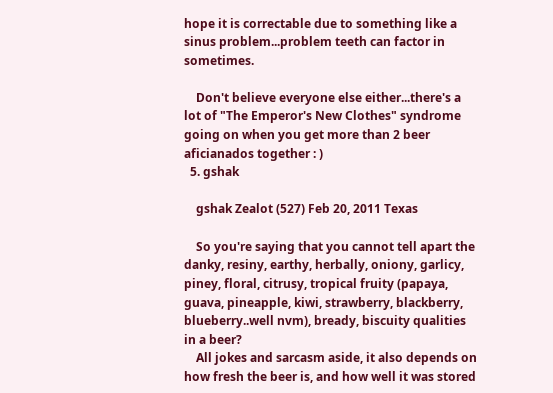hope it is correctable due to something like a sinus problem...problem teeth can factor in sometimes.

    Don't believe everyone else either...there's a lot of "The Emperor's New Clothes" syndrome going on when you get more than 2 beer aficianados together : )
  5. gshak

    gshak Zealot (527) Feb 20, 2011 Texas

    So you're saying that you cannot tell apart the danky, resiny, earthy, herbally, oniony, garlicy, piney, floral, citrusy, tropical fruity (papaya, guava, pineapple, kiwi, strawberry, blackberry, blueberry..well nvm), bready, biscuity qualities in a beer?
    All jokes and sarcasm aside, it also depends on how fresh the beer is, and how well it was stored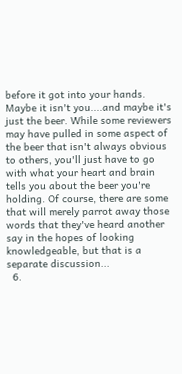before it got into your hands. Maybe it isn't you....and maybe it's just the beer. While some reviewers may have pulled in some aspect of the beer that isn't always obvious to others, you'll just have to go with what your heart and brain tells you about the beer you're holding. Of course, there are some that will merely parrot away those words that they've heard another say in the hopes of looking knowledgeable, but that is a separate discussion...
  6.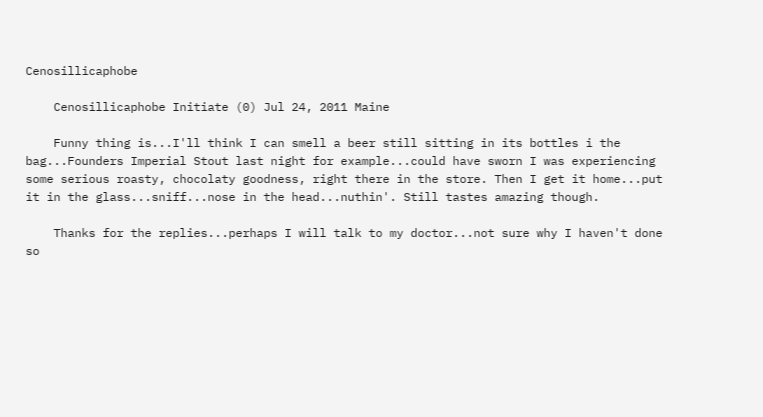Cenosillicaphobe

    Cenosillicaphobe Initiate (0) Jul 24, 2011 Maine

    Funny thing is...I'll think I can smell a beer still sitting in its bottles i the bag...Founders Imperial Stout last night for example...could have sworn I was experiencing some serious roasty, chocolaty goodness, right there in the store. Then I get it home...put it in the glass...sniff...nose in the head...nuthin'. Still tastes amazing though.

    Thanks for the replies...perhaps I will talk to my doctor...not sure why I haven't done so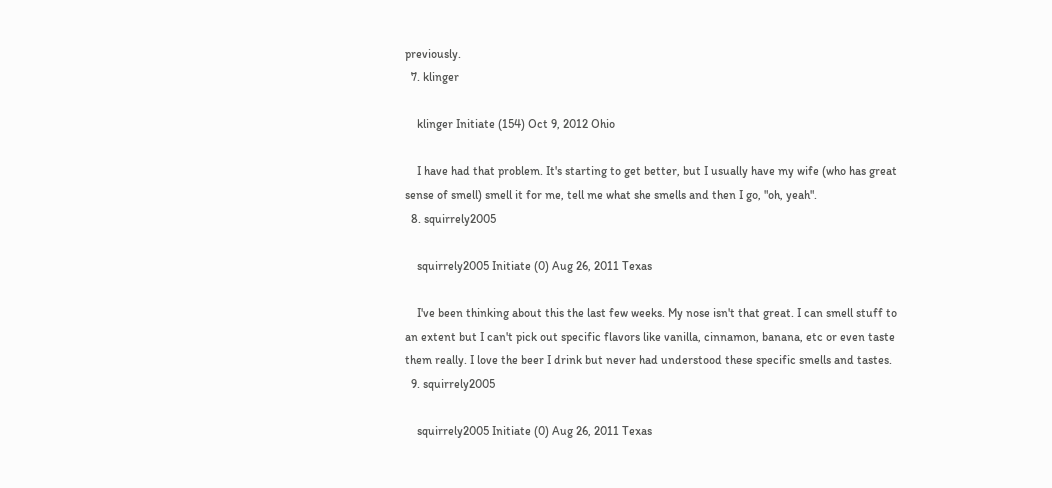previously.
  7. klinger

    klinger Initiate (154) Oct 9, 2012 Ohio

    I have had that problem. It's starting to get better, but I usually have my wife (who has great sense of smell) smell it for me, tell me what she smells and then I go, "oh, yeah".
  8. squirrely2005

    squirrely2005 Initiate (0) Aug 26, 2011 Texas

    I've been thinking about this the last few weeks. My nose isn't that great. I can smell stuff to an extent but I can't pick out specific flavors like vanilla, cinnamon, banana, etc or even taste them really. I love the beer I drink but never had understood these specific smells and tastes.
  9. squirrely2005

    squirrely2005 Initiate (0) Aug 26, 2011 Texas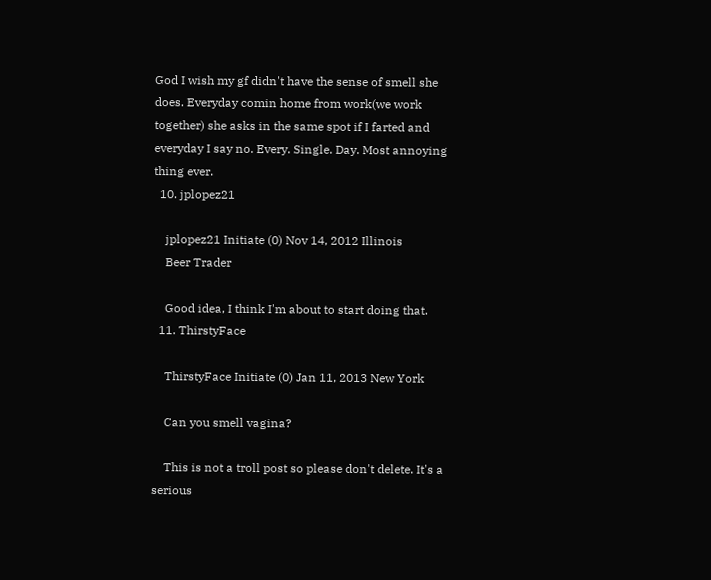God I wish my gf didn't have the sense of smell she does. Everyday comin home from work(we work together) she asks in the same spot if I farted and everyday I say no. Every. Single. Day. Most annoying thing ever.
  10. jplopez21

    jplopez21 Initiate (0) Nov 14, 2012 Illinois
    Beer Trader

    Good idea, I think I'm about to start doing that.
  11. ThirstyFace

    ThirstyFace Initiate (0) Jan 11, 2013 New York

    Can you smell vagina?

    This is not a troll post so please don't delete. It's a serious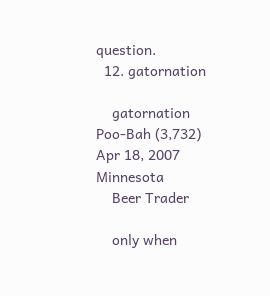question.
  12. gatornation

    gatornation Poo-Bah (3,732) Apr 18, 2007 Minnesota
    Beer Trader

    only when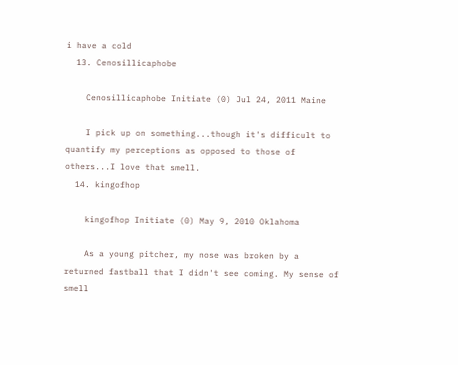i have a cold
  13. Cenosillicaphobe

    Cenosillicaphobe Initiate (0) Jul 24, 2011 Maine

    I pick up on something...though it's difficult to quantify my perceptions as opposed to those of others...I love that smell.
  14. kingofhop

    kingofhop Initiate (0) May 9, 2010 Oklahoma

    As a young pitcher, my nose was broken by a returned fastball that I didn't see coming. My sense of smell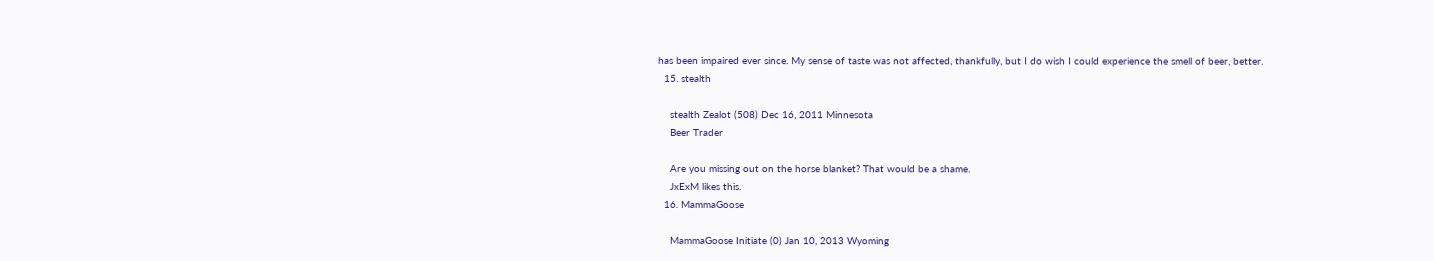has been impaired ever since. My sense of taste was not affected, thankfully, but I do wish I could experience the smell of beer, better.
  15. stealth

    stealth Zealot (508) Dec 16, 2011 Minnesota
    Beer Trader

    Are you missing out on the horse blanket? That would be a shame.
    JxExM likes this.
  16. MammaGoose

    MammaGoose Initiate (0) Jan 10, 2013 Wyoming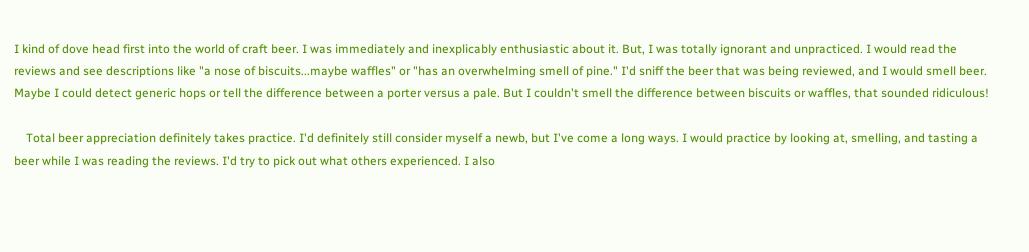I kind of dove head first into the world of craft beer. I was immediately and inexplicably enthusiastic about it. But, I was totally ignorant and unpracticed. I would read the reviews and see descriptions like "a nose of biscuits...maybe waffles" or "has an overwhelming smell of pine." I'd sniff the beer that was being reviewed, and I would smell beer. Maybe I could detect generic hops or tell the difference between a porter versus a pale. But I couldn't smell the difference between biscuits or waffles, that sounded ridiculous!

    Total beer appreciation definitely takes practice. I'd definitely still consider myself a newb, but I've come a long ways. I would practice by looking at, smelling, and tasting a beer while I was reading the reviews. I'd try to pick out what others experienced. I also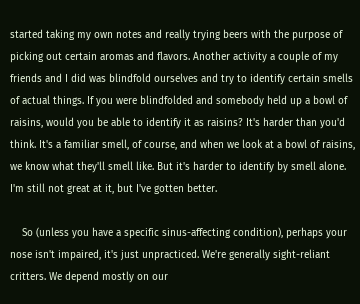started taking my own notes and really trying beers with the purpose of picking out certain aromas and flavors. Another activity a couple of my friends and I did was blindfold ourselves and try to identify certain smells of actual things. If you were blindfolded and somebody held up a bowl of raisins, would you be able to identify it as raisins? It's harder than you'd think. It's a familiar smell, of course, and when we look at a bowl of raisins, we know what they'll smell like. But it's harder to identify by smell alone. I'm still not great at it, but I've gotten better.

    So (unless you have a specific sinus-affecting condition), perhaps your nose isn't impaired, it's just unpracticed. We're generally sight-reliant critters. We depend mostly on our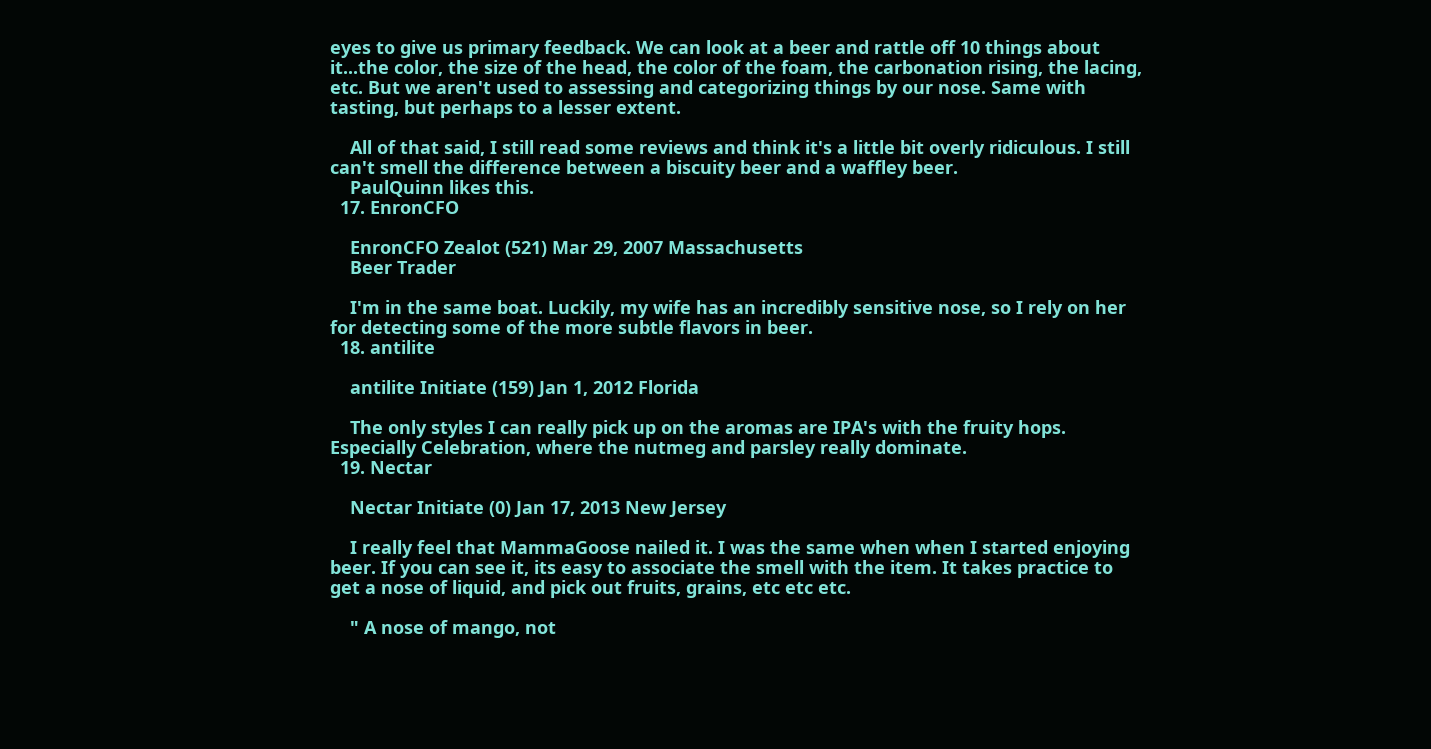eyes to give us primary feedback. We can look at a beer and rattle off 10 things about it...the color, the size of the head, the color of the foam, the carbonation rising, the lacing, etc. But we aren't used to assessing and categorizing things by our nose. Same with tasting, but perhaps to a lesser extent.

    All of that said, I still read some reviews and think it's a little bit overly ridiculous. I still can't smell the difference between a biscuity beer and a waffley beer.
    PaulQuinn likes this.
  17. EnronCFO

    EnronCFO Zealot (521) Mar 29, 2007 Massachusetts
    Beer Trader

    I'm in the same boat. Luckily, my wife has an incredibly sensitive nose, so I rely on her for detecting some of the more subtle flavors in beer.
  18. antilite

    antilite Initiate (159) Jan 1, 2012 Florida

    The only styles I can really pick up on the aromas are IPA's with the fruity hops. Especially Celebration, where the nutmeg and parsley really dominate.
  19. Nectar

    Nectar Initiate (0) Jan 17, 2013 New Jersey

    I really feel that MammaGoose nailed it. I was the same when when I started enjoying beer. If you can see it, its easy to associate the smell with the item. It takes practice to get a nose of liquid, and pick out fruits, grains, etc etc etc.

    " A nose of mango, not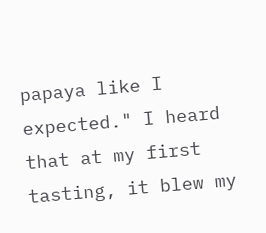papaya like I expected." I heard that at my first tasting, it blew my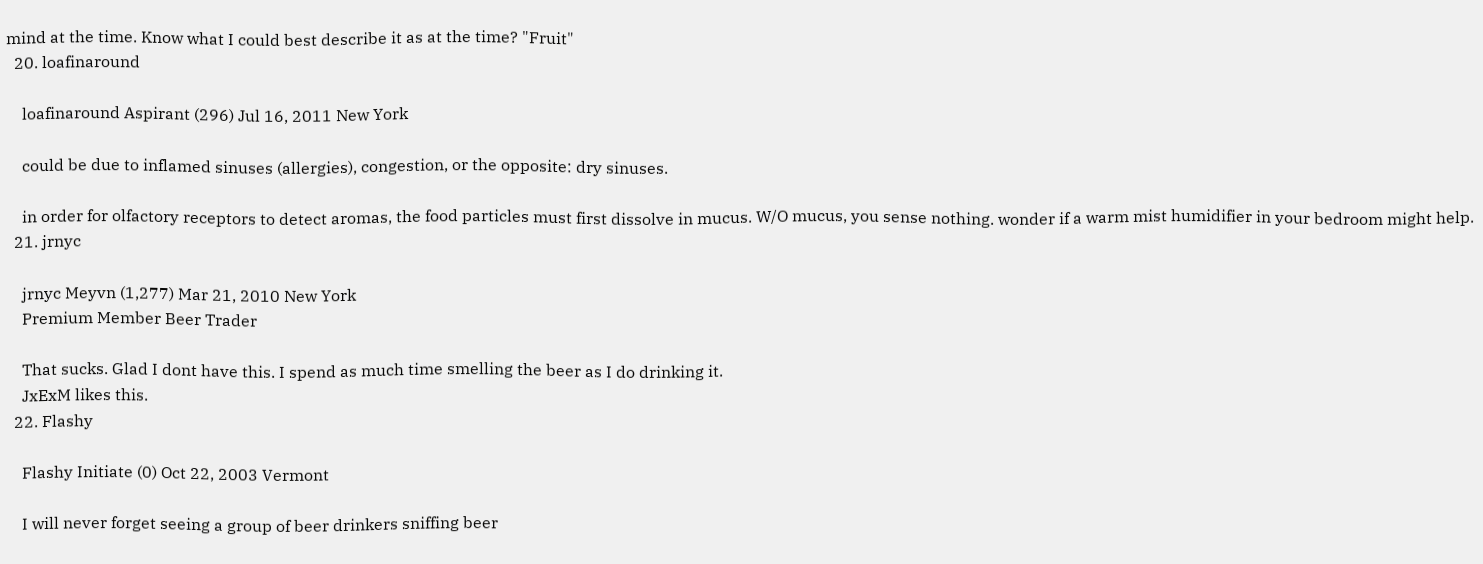mind at the time. Know what I could best describe it as at the time? "Fruit"
  20. loafinaround

    loafinaround Aspirant (296) Jul 16, 2011 New York

    could be due to inflamed sinuses (allergies), congestion, or the opposite: dry sinuses.

    in order for olfactory receptors to detect aromas, the food particles must first dissolve in mucus. W/O mucus, you sense nothing. wonder if a warm mist humidifier in your bedroom might help.
  21. jrnyc

    jrnyc Meyvn (1,277) Mar 21, 2010 New York
    Premium Member Beer Trader

    That sucks. Glad I dont have this. I spend as much time smelling the beer as I do drinking it.
    JxExM likes this.
  22. Flashy

    Flashy Initiate (0) Oct 22, 2003 Vermont

    I will never forget seeing a group of beer drinkers sniffing beer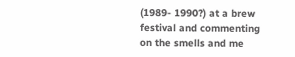(1989- 1990?) at a brew festival and commenting on the smells and me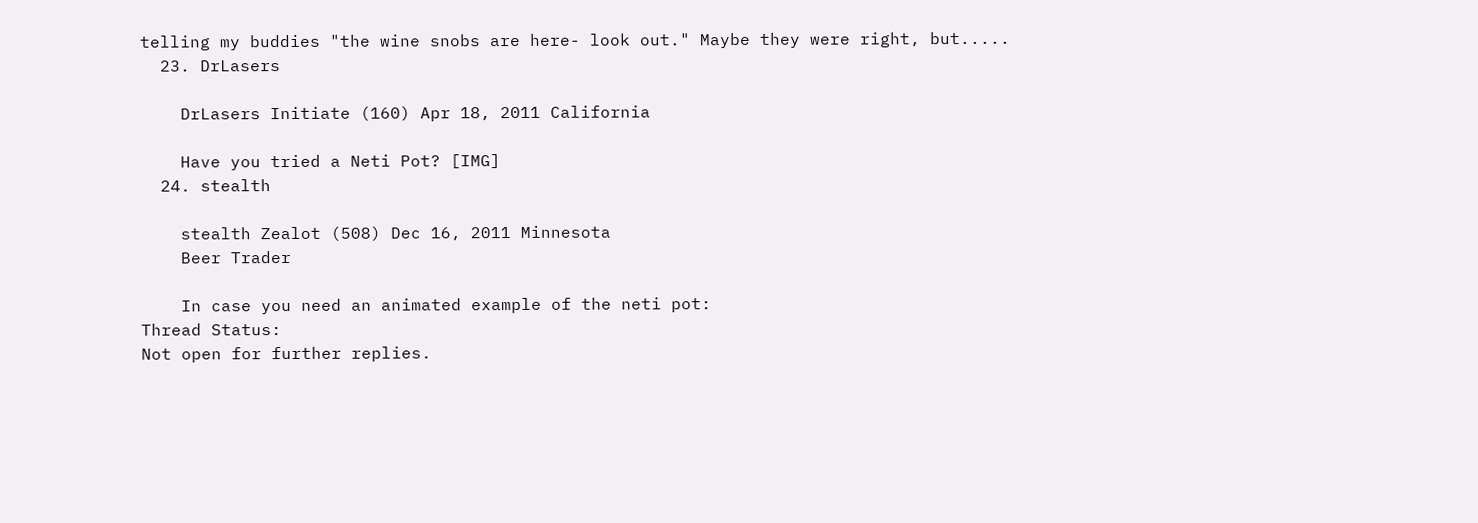telling my buddies "the wine snobs are here- look out." Maybe they were right, but.....
  23. DrLasers

    DrLasers Initiate (160) Apr 18, 2011 California

    Have you tried a Neti Pot? [IMG]
  24. stealth

    stealth Zealot (508) Dec 16, 2011 Minnesota
    Beer Trader

    In case you need an animated example of the neti pot:
Thread Status:
Not open for further replies.